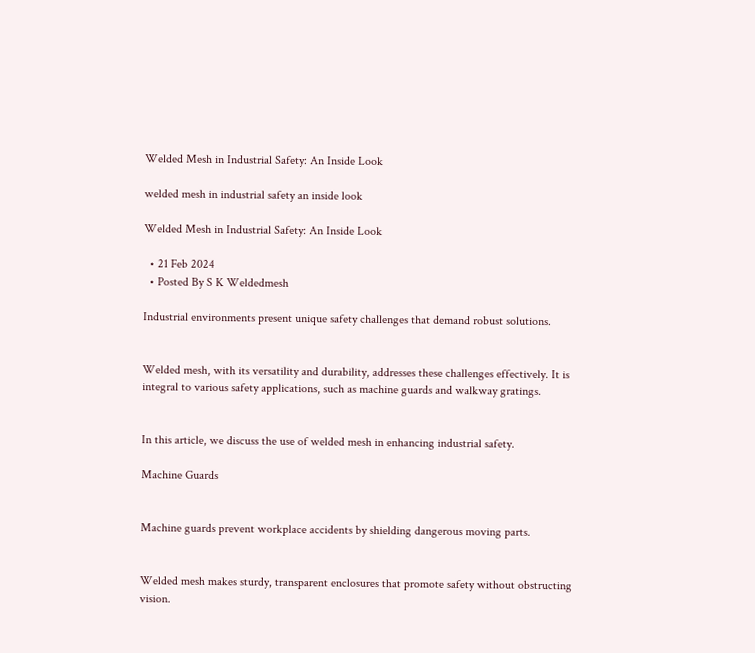Welded Mesh in Industrial Safety: An Inside Look

welded mesh in industrial safety an inside look

Welded Mesh in Industrial Safety: An Inside Look

  • 21 Feb 2024
  • Posted By S K Weldedmesh

Industrial environments present unique safety challenges that demand robust solutions.


Welded mesh, with its versatility and durability, addresses these challenges effectively. It is integral to various safety applications, such as machine guards and walkway gratings.


In this article, we discuss the use of welded mesh in enhancing industrial safety.

Machine Guards


Machine guards prevent workplace accidents by shielding dangerous moving parts.


Welded mesh makes sturdy, transparent enclosures that promote safety without obstructing vision.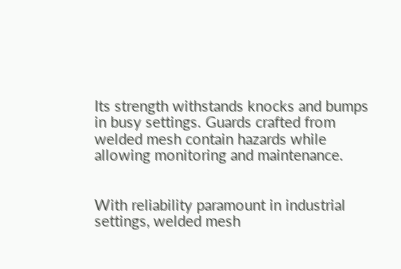Its strength withstands knocks and bumps in busy settings. Guards crafted from welded mesh contain hazards while allowing monitoring and maintenance.


With reliability paramount in industrial settings, welded mesh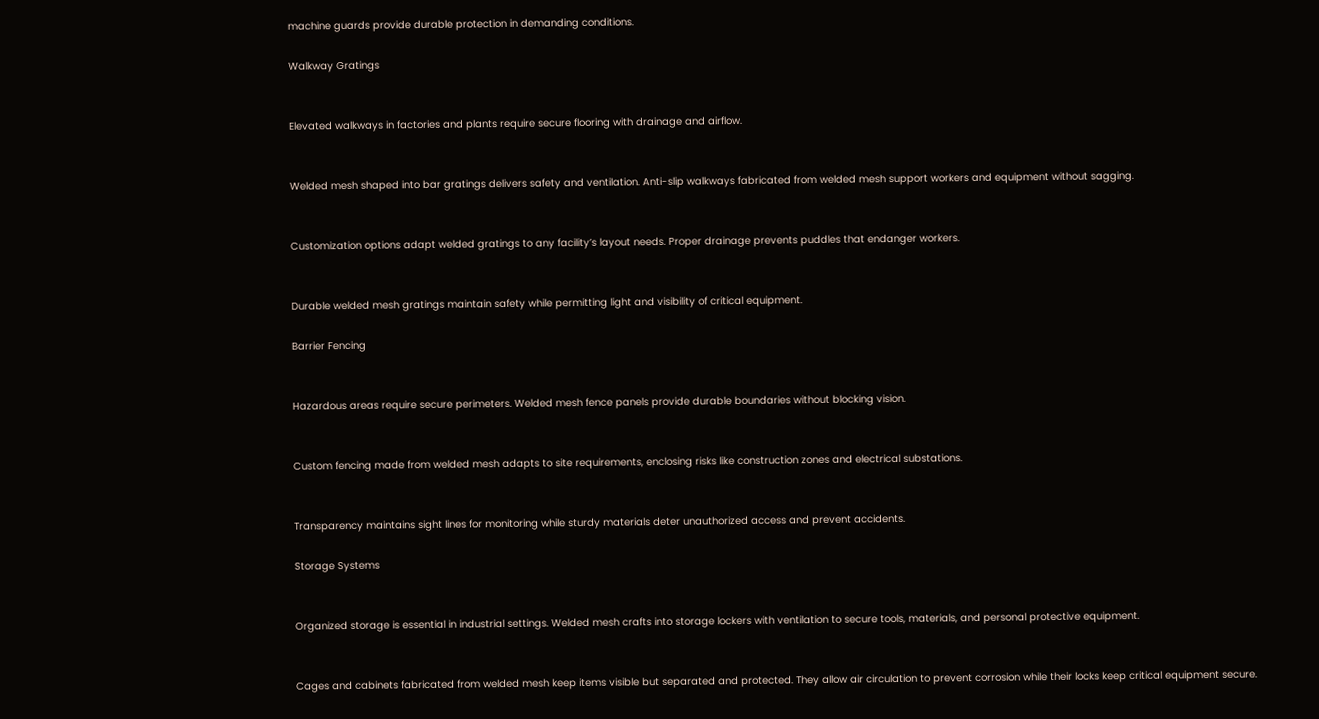machine guards provide durable protection in demanding conditions.

Walkway Gratings


Elevated walkways in factories and plants require secure flooring with drainage and airflow.


Welded mesh shaped into bar gratings delivers safety and ventilation. Anti-slip walkways fabricated from welded mesh support workers and equipment without sagging.


Customization options adapt welded gratings to any facility’s layout needs. Proper drainage prevents puddles that endanger workers.


Durable welded mesh gratings maintain safety while permitting light and visibility of critical equipment.

Barrier Fencing


Hazardous areas require secure perimeters. Welded mesh fence panels provide durable boundaries without blocking vision.


Custom fencing made from welded mesh adapts to site requirements, enclosing risks like construction zones and electrical substations.


Transparency maintains sight lines for monitoring while sturdy materials deter unauthorized access and prevent accidents.

Storage Systems


Organized storage is essential in industrial settings. Welded mesh crafts into storage lockers with ventilation to secure tools, materials, and personal protective equipment.


Cages and cabinets fabricated from welded mesh keep items visible but separated and protected. They allow air circulation to prevent corrosion while their locks keep critical equipment secure.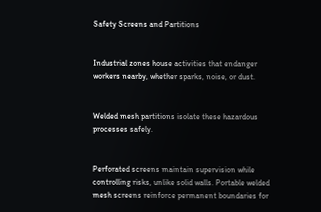Safety Screens and Partitions


Industrial zones house activities that endanger workers nearby, whether sparks, noise, or dust.


Welded mesh partitions isolate these hazardous processes safely.


Perforated screens maintain supervision while controlling risks, unlike solid walls. Portable welded mesh screens reinforce permanent boundaries for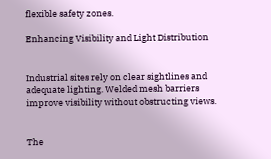flexible safety zones.

Enhancing Visibility and Light Distribution


Industrial sites rely on clear sightlines and adequate lighting. Welded mesh barriers improve visibility without obstructing views.


The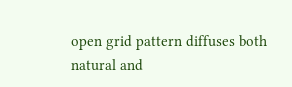open grid pattern diffuses both natural and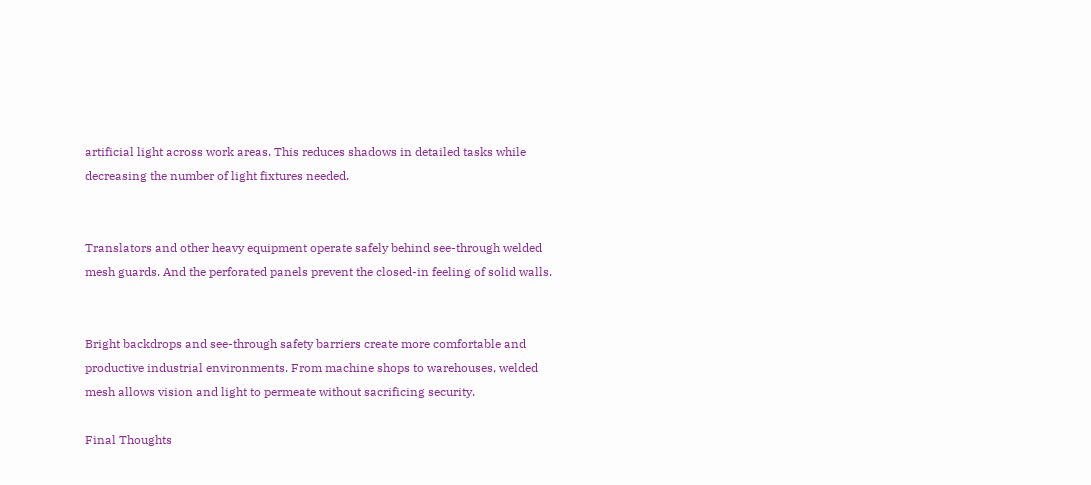artificial light across work areas. This reduces shadows in detailed tasks while decreasing the number of light fixtures needed.


Translators and other heavy equipment operate safely behind see-through welded mesh guards. And the perforated panels prevent the closed-in feeling of solid walls.


Bright backdrops and see-through safety barriers create more comfortable and productive industrial environments. From machine shops to warehouses, welded mesh allows vision and light to permeate without sacrificing security.

Final Thoughts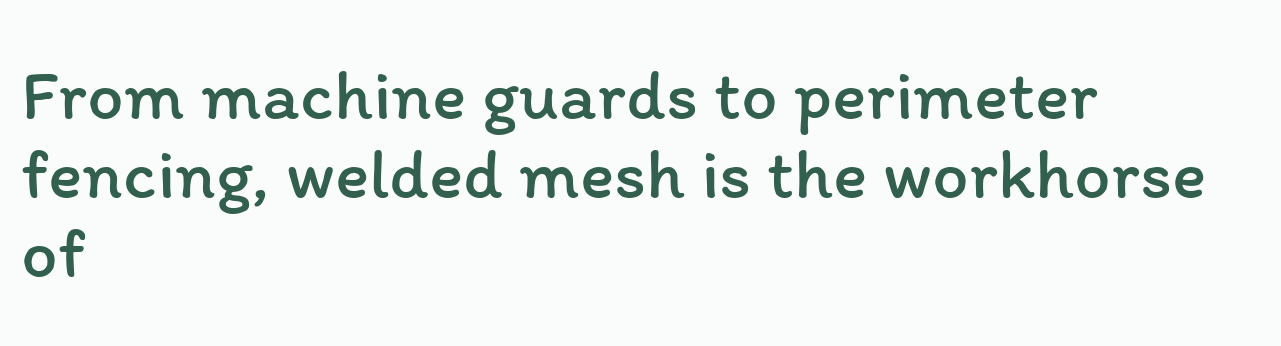From machine guards to perimeter fencing, welded mesh is the workhorse of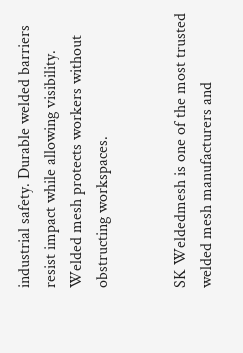industrial safety. Durable welded barriers resist impact while allowing visibility. Welded mesh protects workers without obstructing workspaces.


SK Weldedmesh is one of the most trusted welded mesh manufacturers and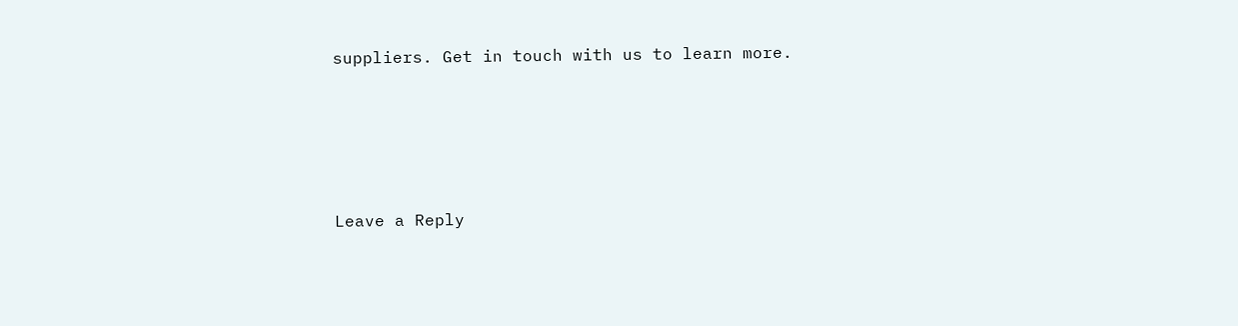suppliers. Get in touch with us to learn more.





Leave a Reply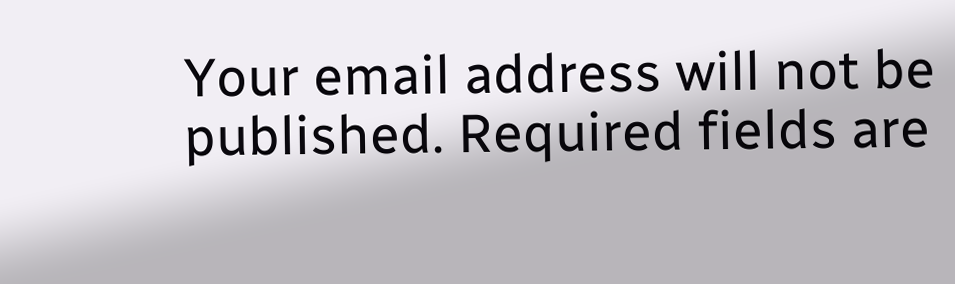Your email address will not be published. Required fields are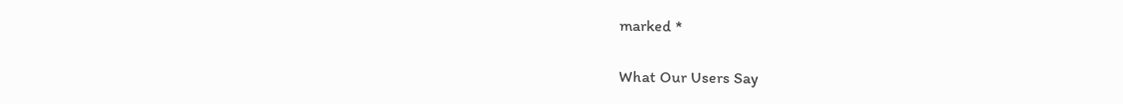marked *

What Our Users Say